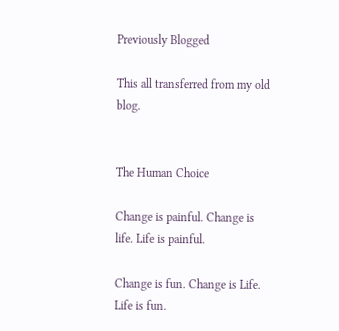Previously Blogged

This all transferred from my old blog.


The Human Choice

Change is painful. Change is life. Life is painful.

Change is fun. Change is Life. Life is fun.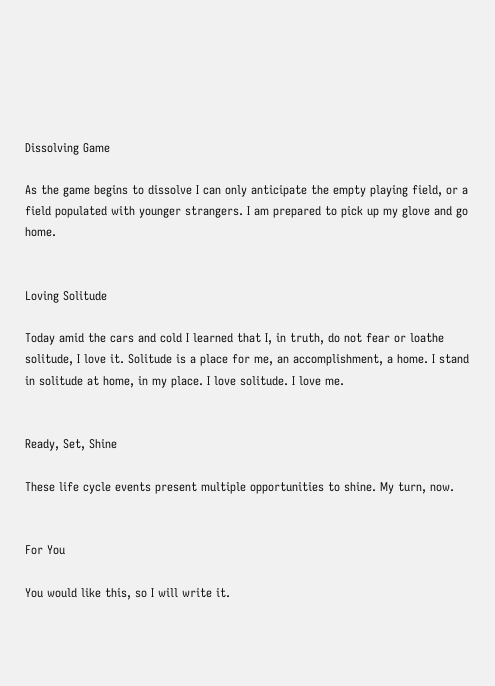Dissolving Game

As the game begins to dissolve I can only anticipate the empty playing field, or a field populated with younger strangers. I am prepared to pick up my glove and go home.


Loving Solitude

Today amid the cars and cold I learned that I, in truth, do not fear or loathe solitude, I love it. Solitude is a place for me, an accomplishment, a home. I stand in solitude at home, in my place. I love solitude. I love me.


Ready, Set, Shine

These life cycle events present multiple opportunities to shine. My turn, now.


For You

You would like this, so I will write it.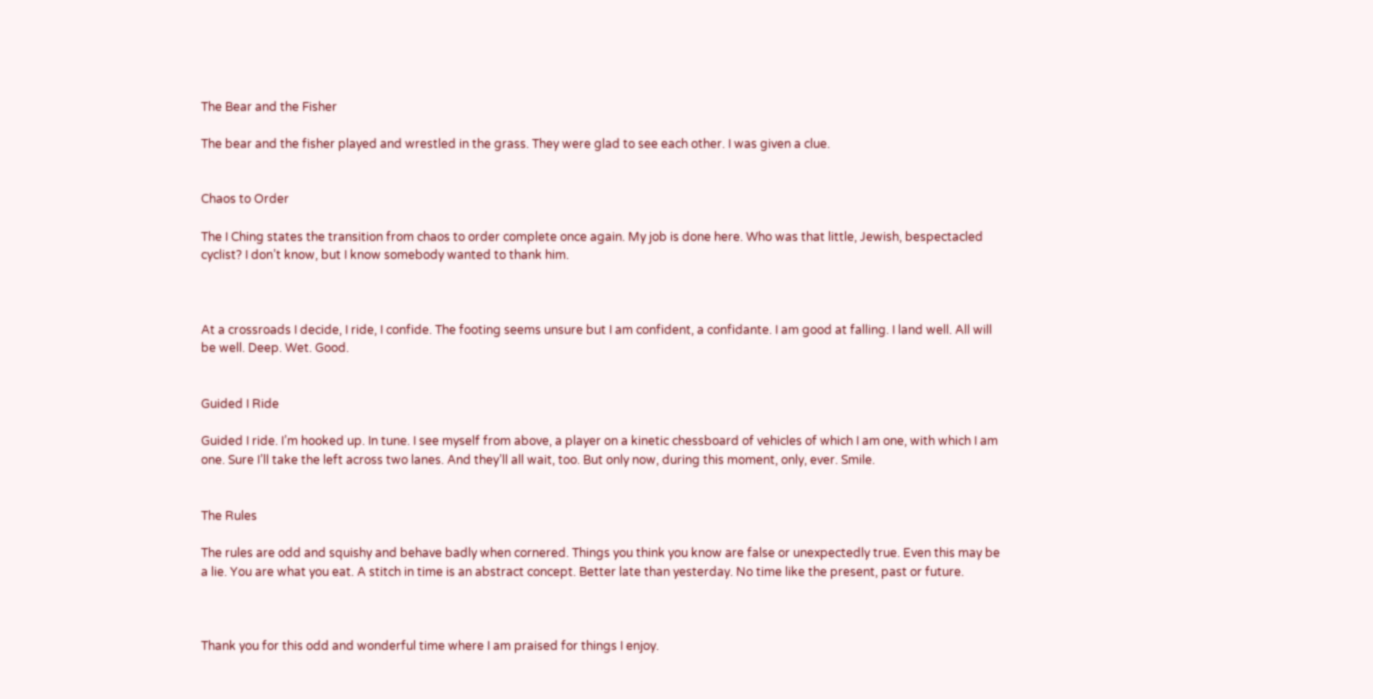The Bear and the Fisher

The bear and the fisher played and wrestled in the grass. They were glad to see each other. I was given a clue.


Chaos to Order

The I Ching states the transition from chaos to order complete once again. My job is done here. Who was that little, Jewish, bespectacled cyclist? I don’t know, but I know somebody wanted to thank him.



At a crossroads I decide, I ride, I confide. The footing seems unsure but I am confident, a confidante. I am good at falling. I land well. All will be well. Deep. Wet. Good.


Guided I Ride

Guided I ride. I’m hooked up. In tune. I see myself from above, a player on a kinetic chessboard of vehicles of which I am one, with which I am one. Sure I’ll take the left across two lanes. And they’ll all wait, too. But only now, during this moment, only, ever. Smile.


The Rules

The rules are odd and squishy and behave badly when cornered. Things you think you know are false or unexpectedly true. Even this may be a lie. You are what you eat. A stitch in time is an abstract concept. Better late than yesterday. No time like the present, past or future.



Thank you for this odd and wonderful time where I am praised for things I enjoy.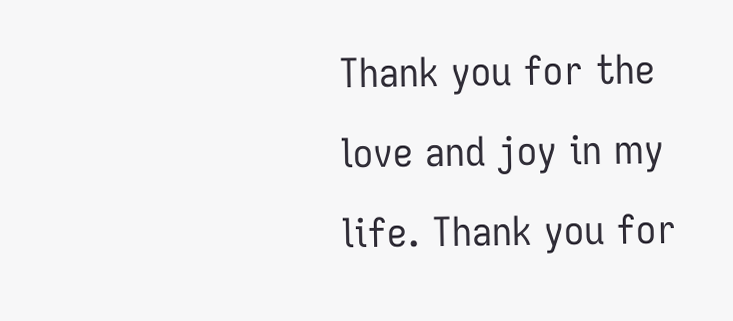Thank you for the love and joy in my life. Thank you for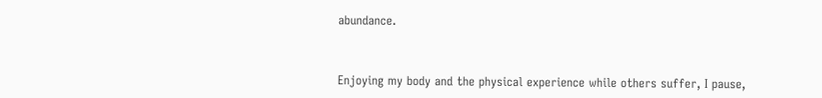abundance.



Enjoying my body and the physical experience while others suffer, I pause,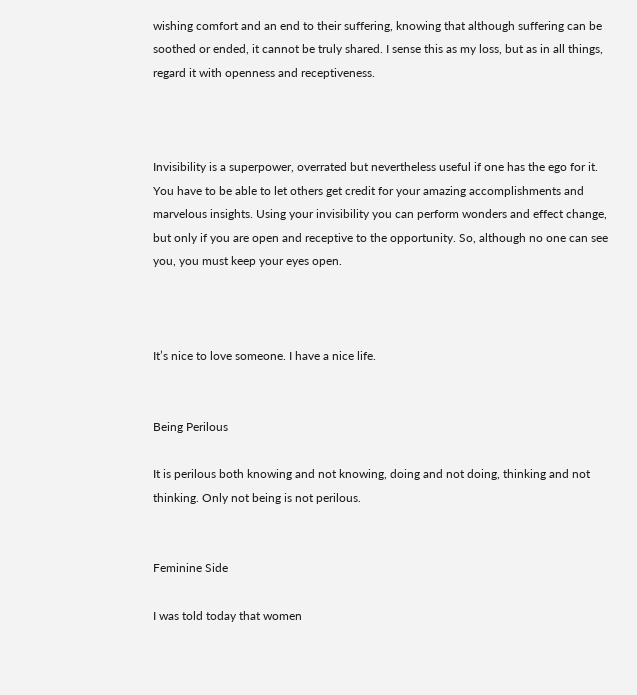wishing comfort and an end to their suffering, knowing that although suffering can be soothed or ended, it cannot be truly shared. I sense this as my loss, but as in all things, regard it with openness and receptiveness.



Invisibility is a superpower, overrated but nevertheless useful if one has the ego for it. You have to be able to let others get credit for your amazing accomplishments and marvelous insights. Using your invisibility you can perform wonders and effect change, but only if you are open and receptive to the opportunity. So, although no one can see you, you must keep your eyes open.



It’s nice to love someone. I have a nice life.


Being Perilous

It is perilous both knowing and not knowing, doing and not doing, thinking and not thinking. Only not being is not perilous.


Feminine Side

I was told today that women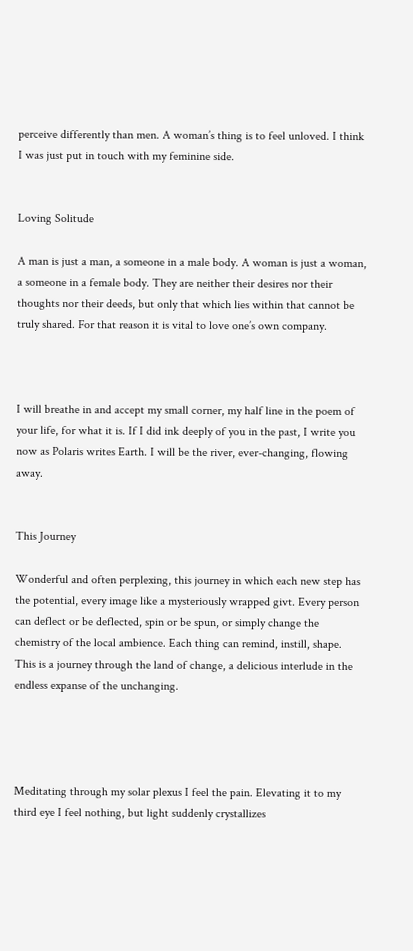perceive differently than men. A woman’s thing is to feel unloved. I think I was just put in touch with my feminine side.


Loving Solitude

A man is just a man, a someone in a male body. A woman is just a woman, a someone in a female body. They are neither their desires nor their thoughts nor their deeds, but only that which lies within that cannot be truly shared. For that reason it is vital to love one’s own company.



I will breathe in and accept my small corner, my half line in the poem of your life, for what it is. If I did ink deeply of you in the past, I write you now as Polaris writes Earth. I will be the river, ever-changing, flowing away.


This Journey

Wonderful and often perplexing, this journey in which each new step has the potential, every image like a mysteriously wrapped givt. Every person can deflect or be deflected, spin or be spun, or simply change the chemistry of the local ambience. Each thing can remind, instill, shape. This is a journey through the land of change, a delicious interlude in the endless expanse of the unchanging.




Meditating through my solar plexus I feel the pain. Elevating it to my third eye I feel nothing, but light suddenly crystallizes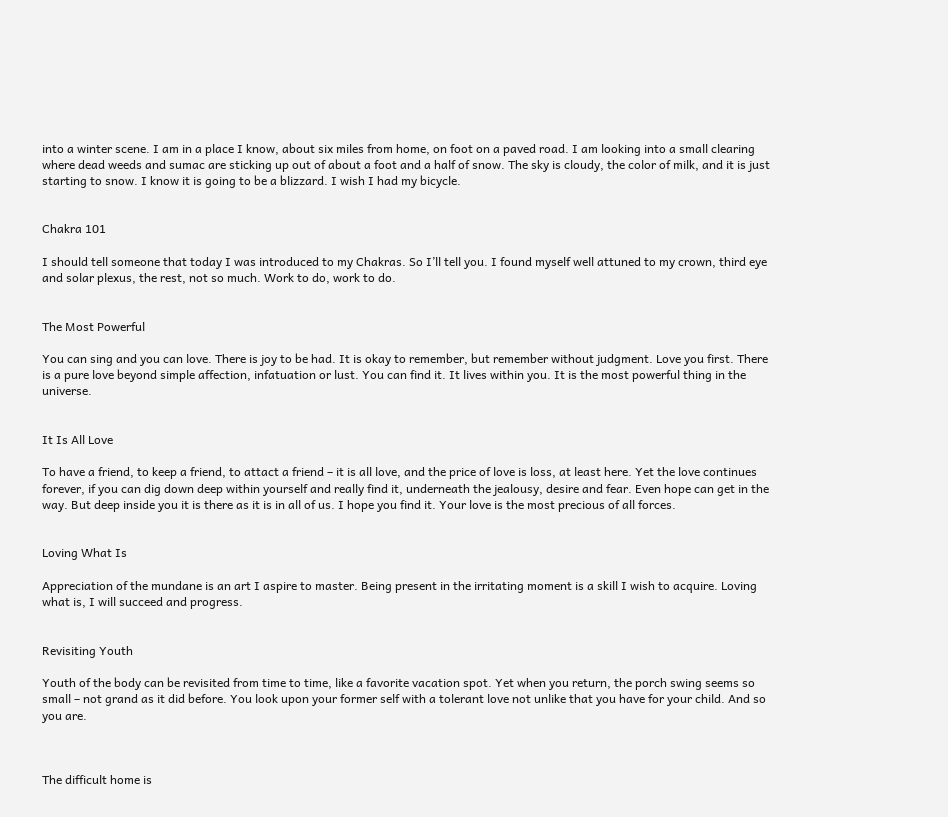into a winter scene. I am in a place I know, about six miles from home, on foot on a paved road. I am looking into a small clearing where dead weeds and sumac are sticking up out of about a foot and a half of snow. The sky is cloudy, the color of milk, and it is just starting to snow. I know it is going to be a blizzard. I wish I had my bicycle.


Chakra 101

I should tell someone that today I was introduced to my Chakras. So I’ll tell you. I found myself well attuned to my crown, third eye and solar plexus, the rest, not so much. Work to do, work to do.


The Most Powerful

You can sing and you can love. There is joy to be had. It is okay to remember, but remember without judgment. Love you first. There is a pure love beyond simple affection, infatuation or lust. You can find it. It lives within you. It is the most powerful thing in the universe.


It Is All Love

To have a friend, to keep a friend, to attact a friend – it is all love, and the price of love is loss, at least here. Yet the love continues forever, if you can dig down deep within yourself and really find it, underneath the jealousy, desire and fear. Even hope can get in the way. But deep inside you it is there as it is in all of us. I hope you find it. Your love is the most precious of all forces.


Loving What Is

Appreciation of the mundane is an art I aspire to master. Being present in the irritating moment is a skill I wish to acquire. Loving what is, I will succeed and progress.


Revisiting Youth

Youth of the body can be revisited from time to time, like a favorite vacation spot. Yet when you return, the porch swing seems so small – not grand as it did before. You look upon your former self with a tolerant love not unlike that you have for your child. And so you are.



The difficult home is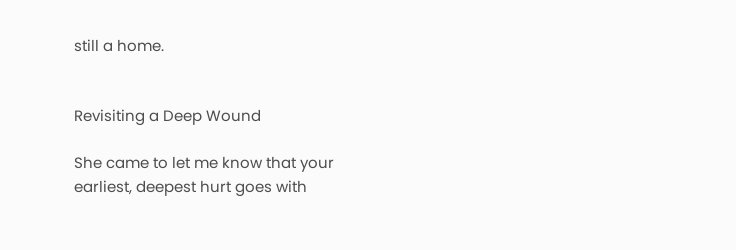still a home.


Revisiting a Deep Wound

She came to let me know that your earliest, deepest hurt goes with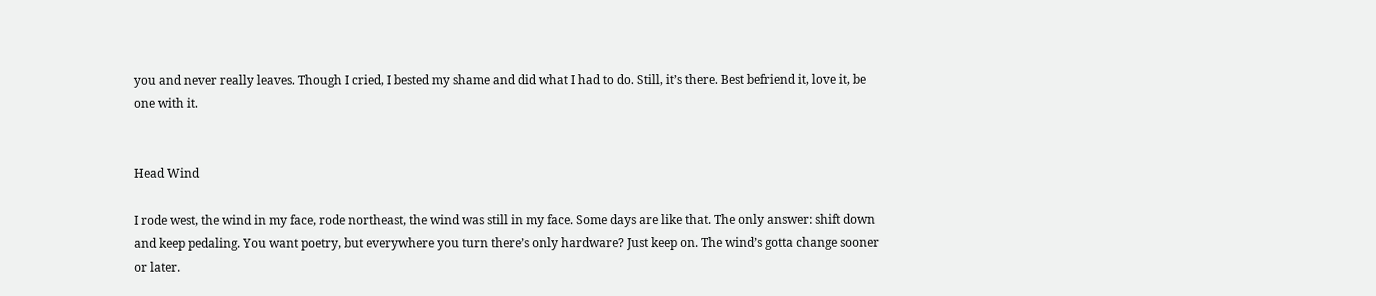you and never really leaves. Though I cried, I bested my shame and did what I had to do. Still, it’s there. Best befriend it, love it, be one with it.


Head Wind

I rode west, the wind in my face, rode northeast, the wind was still in my face. Some days are like that. The only answer: shift down and keep pedaling. You want poetry, but everywhere you turn there’s only hardware? Just keep on. The wind’s gotta change sooner or later.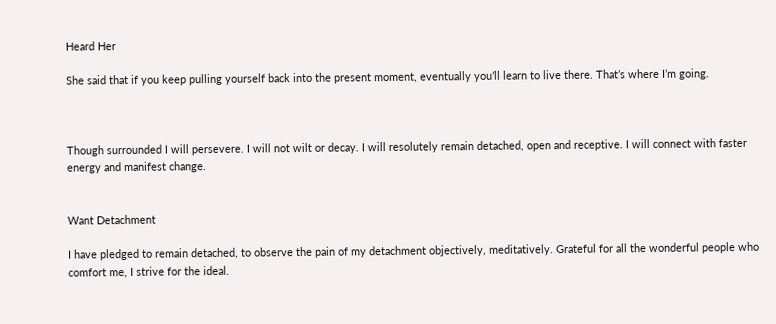Heard Her

She said that if you keep pulling yourself back into the present moment, eventually you’ll learn to live there. That’s where I’m going.



Though surrounded I will persevere. I will not wilt or decay. I will resolutely remain detached, open and receptive. I will connect with faster energy and manifest change.


Want Detachment

I have pledged to remain detached, to observe the pain of my detachment objectively, meditatively. Grateful for all the wonderful people who comfort me, I strive for the ideal.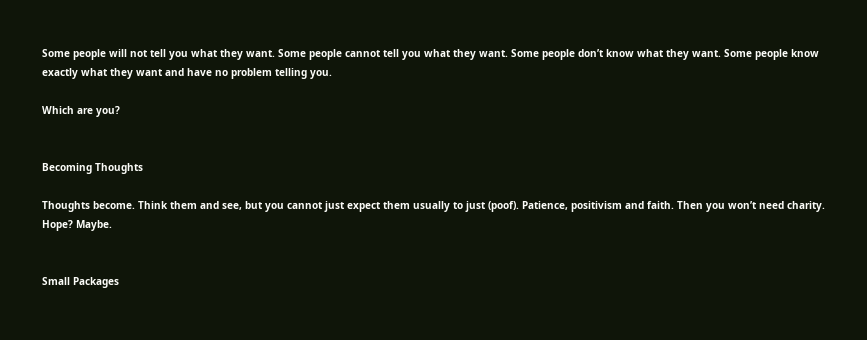Some people will not tell you what they want. Some people cannot tell you what they want. Some people don’t know what they want. Some people know exactly what they want and have no problem telling you.

Which are you?


Becoming Thoughts

Thoughts become. Think them and see, but you cannot just expect them usually to just (poof). Patience, positivism and faith. Then you won’t need charity. Hope? Maybe.


Small Packages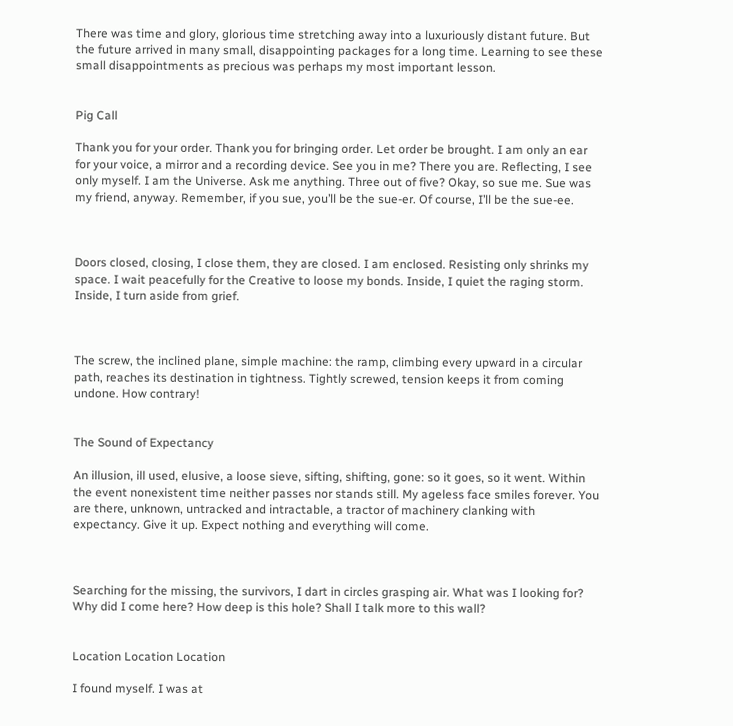There was time and glory, glorious time stretching away into a luxuriously distant future. But the future arrived in many small, disappointing packages for a long time. Learning to see these small disappointments as precious was perhaps my most important lesson.


Pig Call

Thank you for your order. Thank you for bringing order. Let order be brought. I am only an ear for your voice, a mirror and a recording device. See you in me? There you are. Reflecting, I see only myself. I am the Universe. Ask me anything. Three out of five? Okay, so sue me. Sue was my friend, anyway. Remember, if you sue, you’ll be the sue-er. Of course, I’ll be the sue-ee.



Doors closed, closing, I close them, they are closed. I am enclosed. Resisting only shrinks my space. I wait peacefully for the Creative to loose my bonds. Inside, I quiet the raging storm. Inside, I turn aside from grief.



The screw, the inclined plane, simple machine: the ramp, climbing every upward in a circular path, reaches its destination in tightness. Tightly screwed, tension keeps it from coming undone. How contrary!


The Sound of Expectancy

An illusion, ill used, elusive, a loose sieve, sifting, shifting, gone: so it goes, so it went. Within the event nonexistent time neither passes nor stands still. My ageless face smiles forever. You are there, unknown, untracked and intractable, a tractor of machinery clanking with expectancy. Give it up. Expect nothing and everything will come.



Searching for the missing, the survivors, I dart in circles grasping air. What was I looking for? Why did I come here? How deep is this hole? Shall I talk more to this wall?


Location Location Location

I found myself. I was at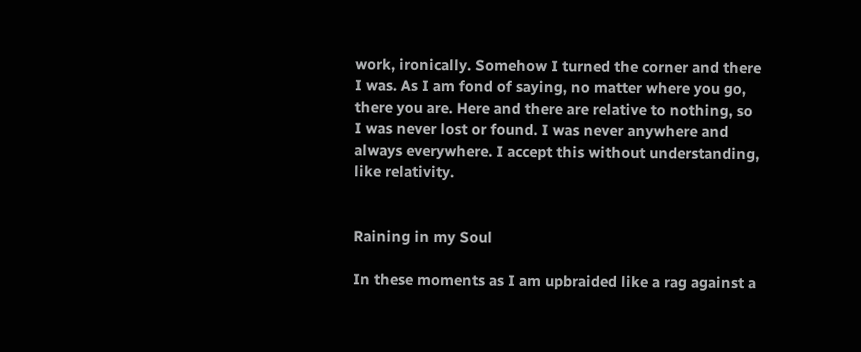work, ironically. Somehow I turned the corner and there I was. As I am fond of saying, no matter where you go, there you are. Here and there are relative to nothing, so I was never lost or found. I was never anywhere and always everywhere. I accept this without understanding, like relativity.


Raining in my Soul

In these moments as I am upbraided like a rag against a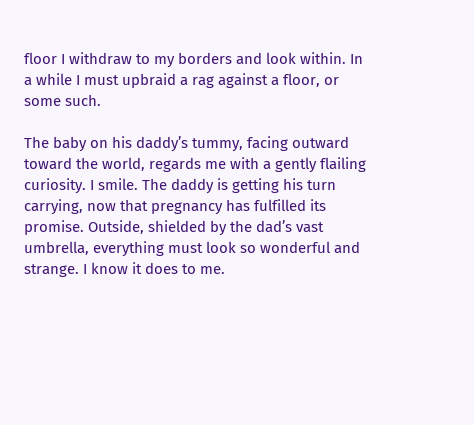floor I withdraw to my borders and look within. In a while I must upbraid a rag against a floor, or some such.

The baby on his daddy’s tummy, facing outward toward the world, regards me with a gently flailing curiosity. I smile. The daddy is getting his turn carrying, now that pregnancy has fulfilled its promise. Outside, shielded by the dad’s vast umbrella, everything must look so wonderful and strange. I know it does to me.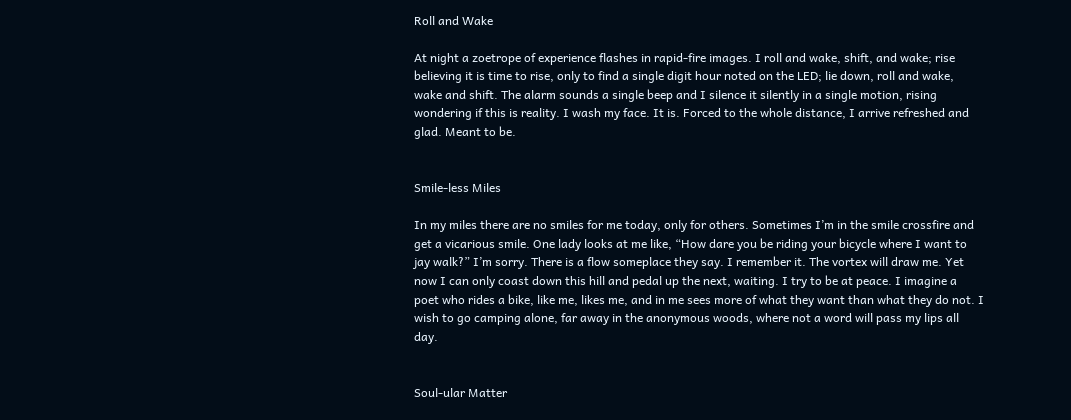Roll and Wake

At night a zoetrope of experience flashes in rapid-fire images. I roll and wake, shift, and wake; rise believing it is time to rise, only to find a single digit hour noted on the LED; lie down, roll and wake, wake and shift. The alarm sounds a single beep and I silence it silently in a single motion, rising wondering if this is reality. I wash my face. It is. Forced to the whole distance, I arrive refreshed and glad. Meant to be.


Smile-less Miles

In my miles there are no smiles for me today, only for others. Sometimes I’m in the smile crossfire and get a vicarious smile. One lady looks at me like, “How dare you be riding your bicycle where I want to jay walk?” I’m sorry. There is a flow someplace they say. I remember it. The vortex will draw me. Yet now I can only coast down this hill and pedal up the next, waiting. I try to be at peace. I imagine a poet who rides a bike, like me, likes me, and in me sees more of what they want than what they do not. I wish to go camping alone, far away in the anonymous woods, where not a word will pass my lips all day.


Soul-ular Matter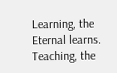Learning, the Eternal learns. Teaching, the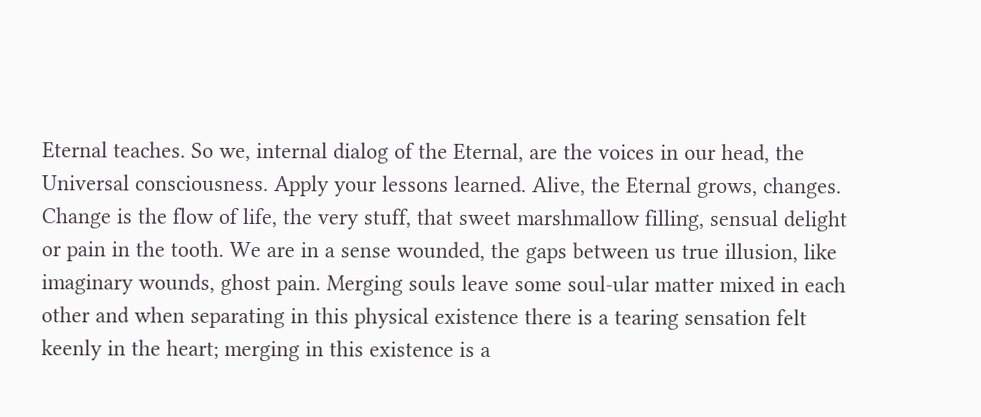Eternal teaches. So we, internal dialog of the Eternal, are the voices in our head, the Universal consciousness. Apply your lessons learned. Alive, the Eternal grows, changes. Change is the flow of life, the very stuff, that sweet marshmallow filling, sensual delight or pain in the tooth. We are in a sense wounded, the gaps between us true illusion, like imaginary wounds, ghost pain. Merging souls leave some soul-ular matter mixed in each other and when separating in this physical existence there is a tearing sensation felt keenly in the heart; merging in this existence is a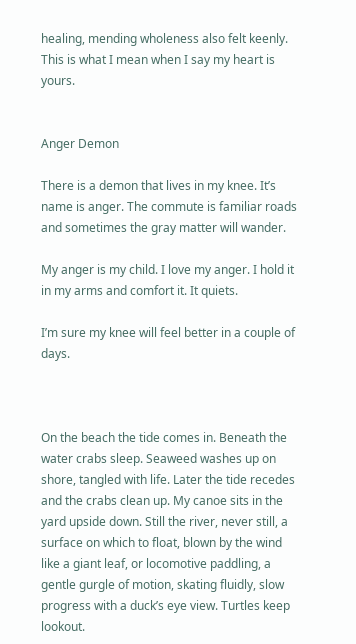healing, mending wholeness also felt keenly. This is what I mean when I say my heart is yours.


Anger Demon

There is a demon that lives in my knee. It’s name is anger. The commute is familiar roads and sometimes the gray matter will wander.

My anger is my child. I love my anger. I hold it in my arms and comfort it. It quiets.

I’m sure my knee will feel better in a couple of days.



On the beach the tide comes in. Beneath the water crabs sleep. Seaweed washes up on shore, tangled with life. Later the tide recedes and the crabs clean up. My canoe sits in the yard upside down. Still the river, never still, a surface on which to float, blown by the wind like a giant leaf, or locomotive paddling, a gentle gurgle of motion, skating fluidly, slow progress with a duck’s eye view. Turtles keep lookout.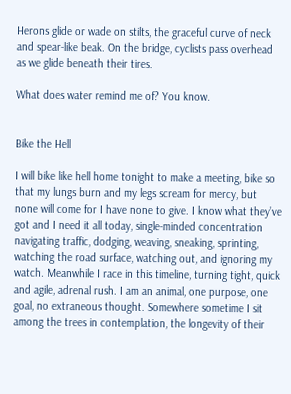Herons glide or wade on stilts, the graceful curve of neck and spear-like beak. On the bridge, cyclists pass overhead as we glide beneath their tires.

What does water remind me of? You know.


Bike the Hell

I will bike like hell home tonight to make a meeting, bike so that my lungs burn and my legs scream for mercy, but none will come for I have none to give. I know what they’ve got and I need it all today, single-minded concentration navigating traffic, dodging, weaving, sneaking, sprinting, watching the road surface, watching out, and ignoring my watch. Meanwhile I race in this timeline, turning tight, quick and agile, adrenal rush. I am an animal, one purpose, one goal, no extraneous thought. Somewhere sometime I sit among the trees in contemplation, the longevity of their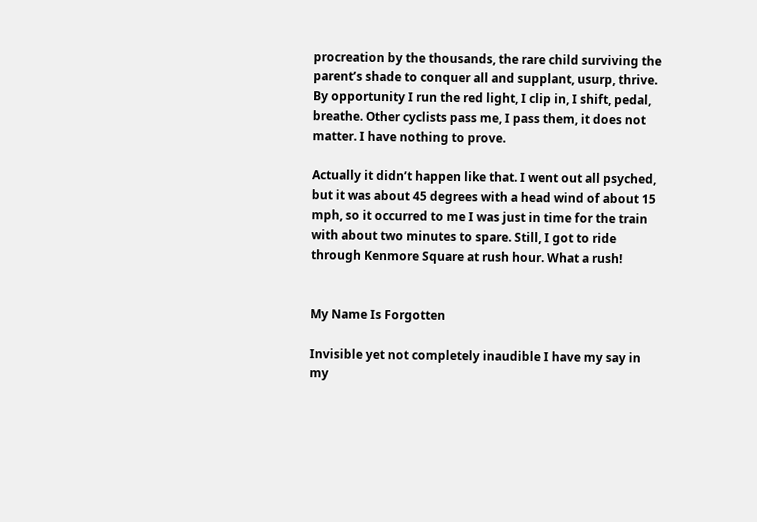procreation by the thousands, the rare child surviving the parent’s shade to conquer all and supplant, usurp, thrive. By opportunity I run the red light, I clip in, I shift, pedal, breathe. Other cyclists pass me, I pass them, it does not matter. I have nothing to prove.

Actually it didn’t happen like that. I went out all psyched, but it was about 45 degrees with a head wind of about 15 mph, so it occurred to me I was just in time for the train with about two minutes to spare. Still, I got to ride through Kenmore Square at rush hour. What a rush!


My Name Is Forgotten

Invisible yet not completely inaudible I have my say in my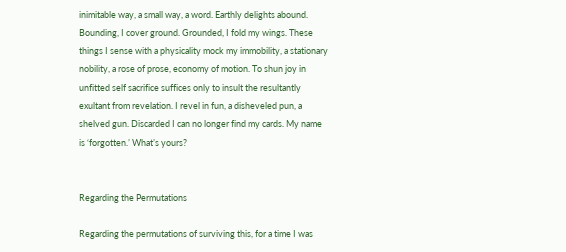inimitable way, a small way, a word. Earthly delights abound. Bounding, I cover ground. Grounded, I fold my wings. These things I sense with a physicality mock my immobility, a stationary nobility, a rose of prose, economy of motion. To shun joy in unfitted self sacrifice suffices only to insult the resultantly exultant from revelation. I revel in fun, a disheveled pun, a shelved gun. Discarded I can no longer find my cards. My name is ‘forgotten.’ What’s yours?


Regarding the Permutations

Regarding the permutations of surviving this, for a time I was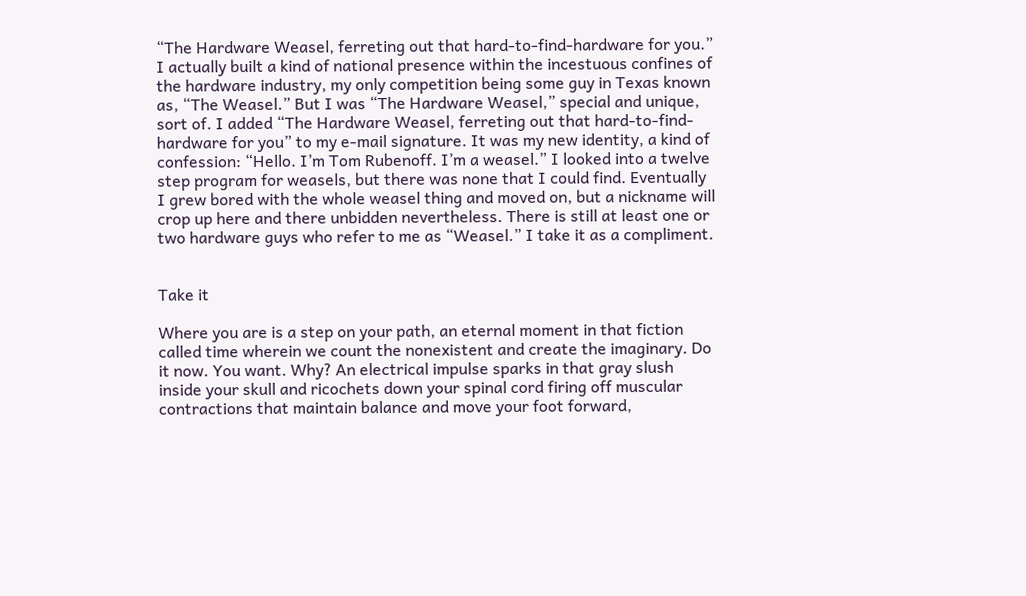“The Hardware Weasel, ferreting out that hard-to-find-hardware for you.” I actually built a kind of national presence within the incestuous confines of the hardware industry, my only competition being some guy in Texas known as, “The Weasel.” But I was “The Hardware Weasel,” special and unique, sort of. I added “The Hardware Weasel, ferreting out that hard-to-find-hardware for you” to my e-mail signature. It was my new identity, a kind of confession: “Hello. I’m Tom Rubenoff. I’m a weasel.” I looked into a twelve step program for weasels, but there was none that I could find. Eventually I grew bored with the whole weasel thing and moved on, but a nickname will crop up here and there unbidden nevertheless. There is still at least one or two hardware guys who refer to me as “Weasel.” I take it as a compliment.


Take it

Where you are is a step on your path, an eternal moment in that fiction called time wherein we count the nonexistent and create the imaginary. Do it now. You want. Why? An electrical impulse sparks in that gray slush inside your skull and ricochets down your spinal cord firing off muscular contractions that maintain balance and move your foot forward,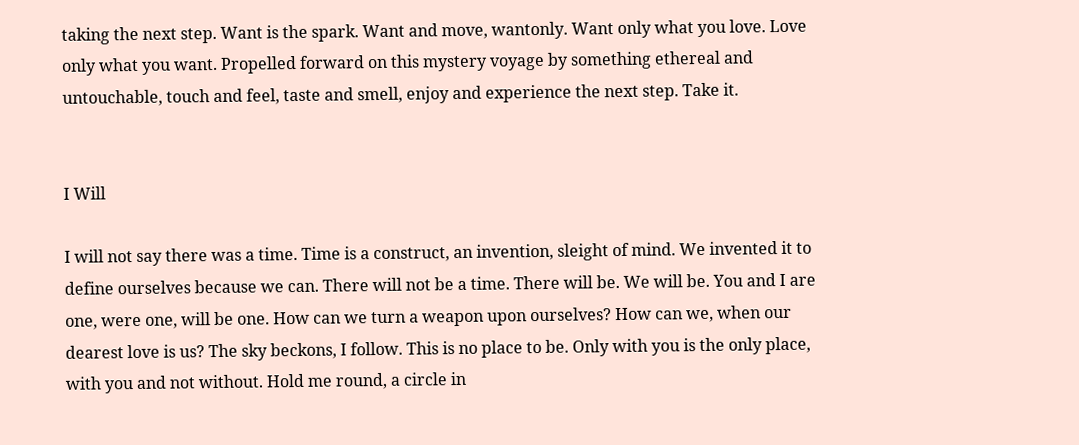taking the next step. Want is the spark. Want and move, wantonly. Want only what you love. Love only what you want. Propelled forward on this mystery voyage by something ethereal and untouchable, touch and feel, taste and smell, enjoy and experience the next step. Take it.


I Will

I will not say there was a time. Time is a construct, an invention, sleight of mind. We invented it to define ourselves because we can. There will not be a time. There will be. We will be. You and I are one, were one, will be one. How can we turn a weapon upon ourselves? How can we, when our dearest love is us? The sky beckons, I follow. This is no place to be. Only with you is the only place, with you and not without. Hold me round, a circle in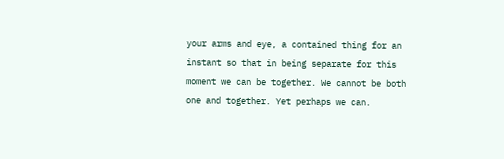your arms and eye, a contained thing for an instant so that in being separate for this moment we can be together. We cannot be both one and together. Yet perhaps we can.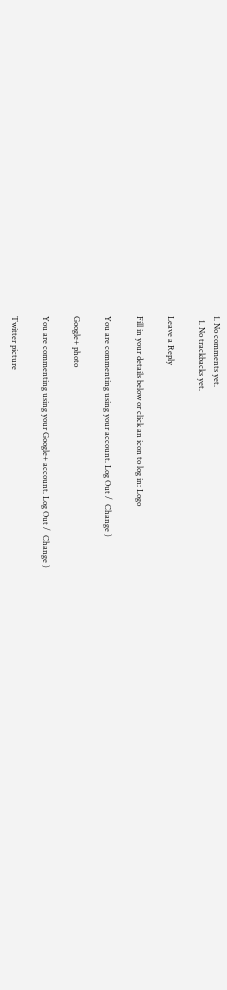1. No comments yet.
  1. No trackbacks yet.

Leave a Reply

Fill in your details below or click an icon to log in: Logo

You are commenting using your account. Log Out /  Change )

Google+ photo

You are commenting using your Google+ account. Log Out /  Change )

Twitter picture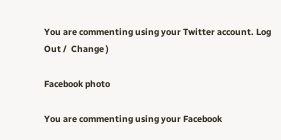You are commenting using your Twitter account. Log Out /  Change )

Facebook photo

You are commenting using your Facebook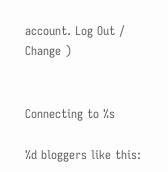account. Log Out /  Change )


Connecting to %s

%d bloggers like this: